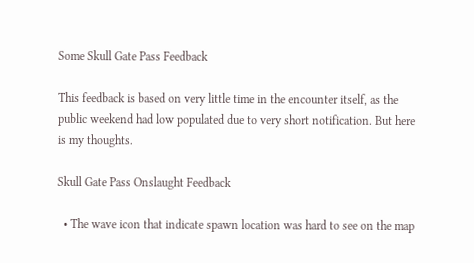Some Skull Gate Pass Feedback

This feedback is based on very little time in the encounter itself, as the public weekend had low populated due to very short notification. But here is my thoughts.

Skull Gate Pass Onslaught Feedback

  • The wave icon that indicate spawn location was hard to see on the map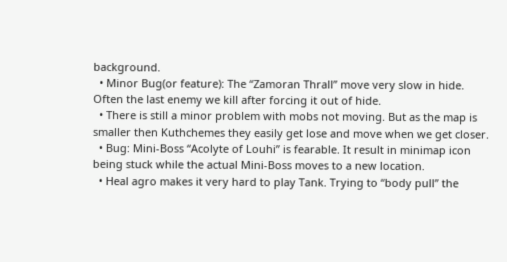background.
  • Minor Bug(or feature): The “Zamoran Thrall” move very slow in hide. Often the last enemy we kill after forcing it out of hide.
  • There is still a minor problem with mobs not moving. But as the map is smaller then Kuthchemes they easily get lose and move when we get closer.
  • Bug: Mini-Boss “Acolyte of Louhi” is fearable. It result in minimap icon being stuck while the actual Mini-Boss moves to a new location.
  • Heal agro makes it very hard to play Tank. Trying to “body pull” the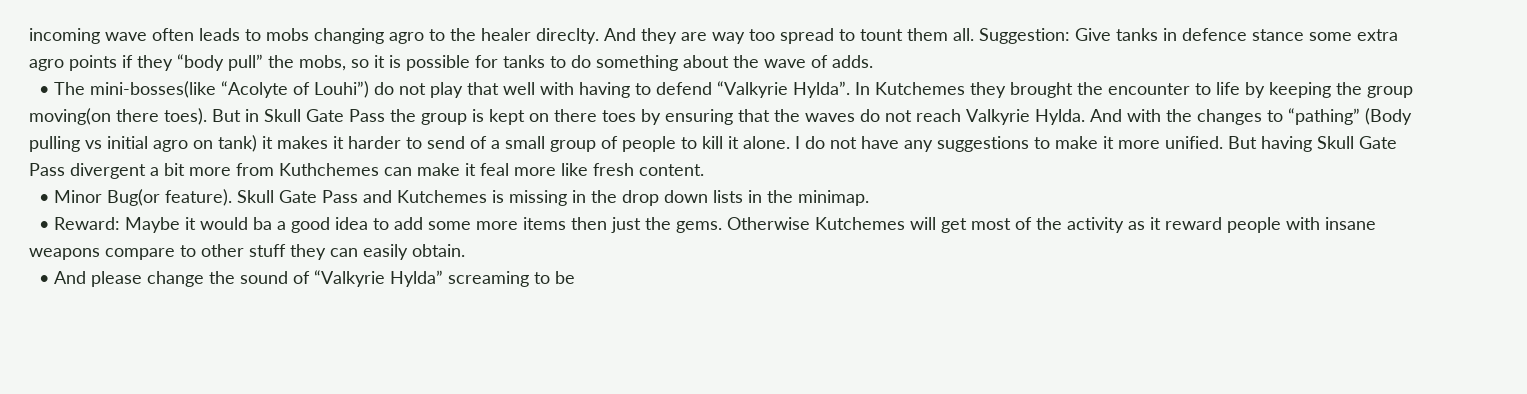incoming wave often leads to mobs changing agro to the healer direclty. And they are way too spread to tount them all. Suggestion: Give tanks in defence stance some extra agro points if they “body pull” the mobs, so it is possible for tanks to do something about the wave of adds.
  • The mini-bosses(like “Acolyte of Louhi”) do not play that well with having to defend “Valkyrie Hylda”. In Kutchemes they brought the encounter to life by keeping the group moving(on there toes). But in Skull Gate Pass the group is kept on there toes by ensuring that the waves do not reach Valkyrie Hylda. And with the changes to “pathing” (Body pulling vs initial agro on tank) it makes it harder to send of a small group of people to kill it alone. I do not have any suggestions to make it more unified. But having Skull Gate Pass divergent a bit more from Kuthchemes can make it feal more like fresh content.
  • Minor Bug(or feature). Skull Gate Pass and Kutchemes is missing in the drop down lists in the minimap.
  • Reward: Maybe it would ba a good idea to add some more items then just the gems. Otherwise Kutchemes will get most of the activity as it reward people with insane weapons compare to other stuff they can easily obtain.
  • And please change the sound of “Valkyrie Hylda” screaming to be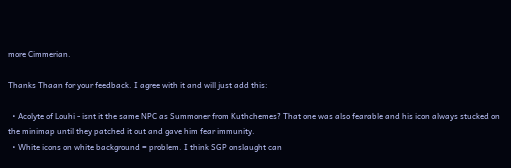more Cimmerian.

Thanks Thaan for your feedback. I agree with it and will just add this:

  • Acolyte of Louhi - isnt it the same NPC as Summoner from Kuthchemes? That one was also fearable and his icon always stucked on the minimap until they patched it out and gave him fear immunity.
  • White icons on white background = problem. I think SGP onslaught can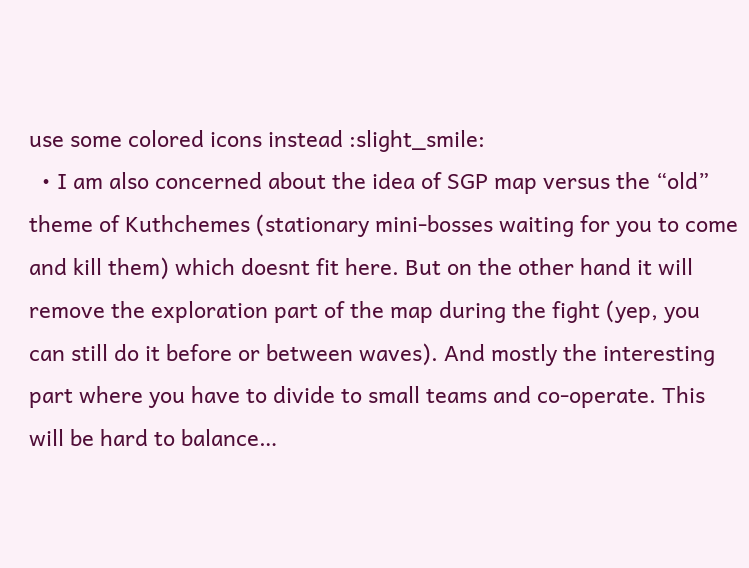use some colored icons instead :slight_smile:
  • I am also concerned about the idea of SGP map versus the “old” theme of Kuthchemes (stationary mini-bosses waiting for you to come and kill them) which doesnt fit here. But on the other hand it will remove the exploration part of the map during the fight (yep, you can still do it before or between waves). And mostly the interesting part where you have to divide to small teams and co-operate. This will be hard to balance…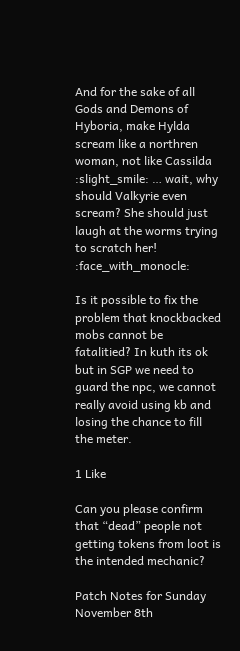And for the sake of all Gods and Demons of Hyboria, make Hylda scream like a northren woman, not like Cassilda :slight_smile: … wait, why should Valkyrie even scream? She should just laugh at the worms trying to scratch her! :face_with_monocle:

Is it possible to fix the problem that knockbacked mobs cannot be fatalitied? In kuth its ok but in SGP we need to guard the npc, we cannot really avoid using kb and losing the chance to fill the meter.

1 Like

Can you please confirm that “dead” people not getting tokens from loot is the intended mechanic?

Patch Notes for Sunday November 8th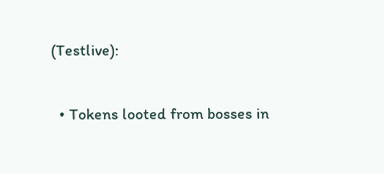(Testlive):

  • Tokens looted from bosses in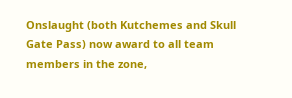Onslaught (both Kutchemes and Skull Gate Pass) now award to all team members in the zone,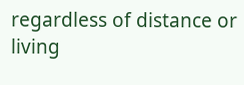regardless of distance or living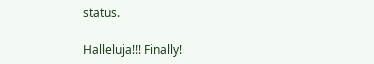status.

Halleluja!!! Finally!